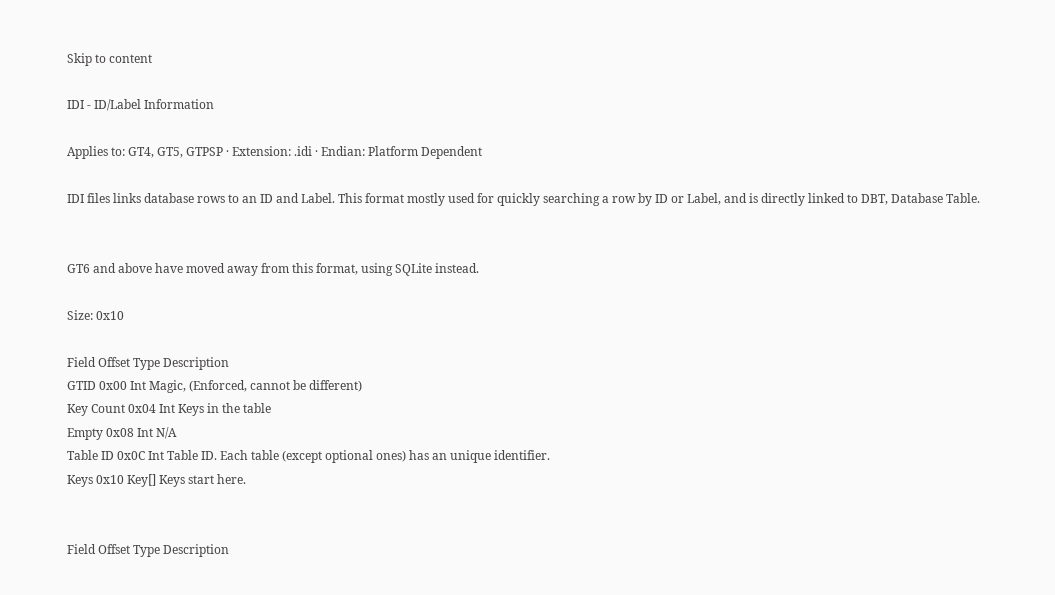Skip to content

IDI - ID/Label Information

Applies to: GT4, GT5, GTPSP · Extension: .idi · Endian: Platform Dependent

IDI files links database rows to an ID and Label. This format mostly used for quickly searching a row by ID or Label, and is directly linked to DBT, Database Table.


GT6 and above have moved away from this format, using SQLite instead.

Size: 0x10

Field Offset Type Description
GTID 0x00 Int Magic, (Enforced, cannot be different)
Key Count 0x04 Int Keys in the table
Empty 0x08 Int N/A
Table ID 0x0C Int Table ID. Each table (except optional ones) has an unique identifier.
Keys 0x10 Key[] Keys start here.


Field Offset Type Description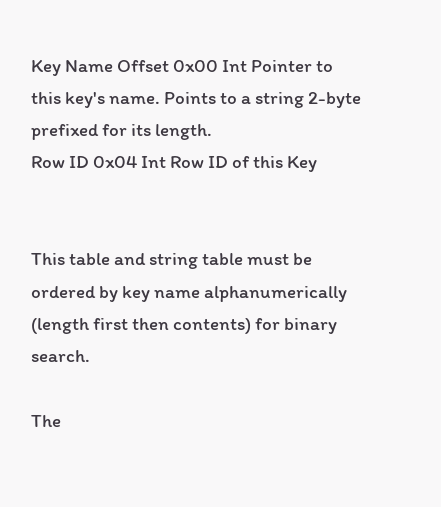Key Name Offset 0x00 Int Pointer to this key's name. Points to a string 2-byte prefixed for its length.
Row ID 0x04 Int Row ID of this Key


This table and string table must be ordered by key name alphanumerically (length first then contents) for binary search.

The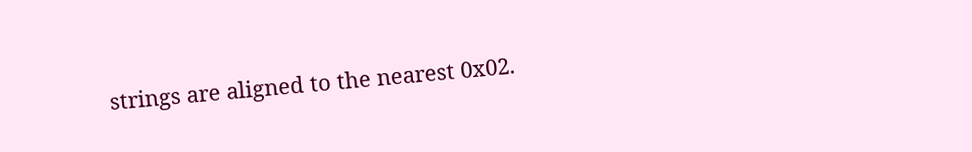strings are aligned to the nearest 0x02.